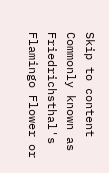Skip to content
Commonly known as Friedrichsthal's Flamingo Flower or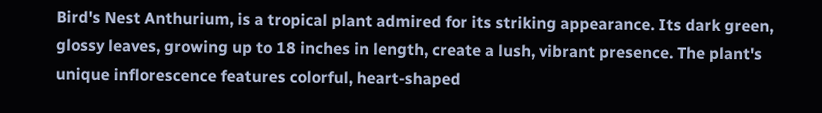Bird's Nest Anthurium, is a tropical plant admired for its striking appearance. Its dark green, glossy leaves, growing up to 18 inches in length, create a lush, vibrant presence. The plant's unique inflorescence features colorful, heart-shaped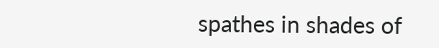spathes in shades of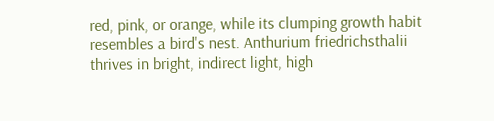red, pink, or orange, while its clumping growth habit resembles a bird's nest. Anthurium friedrichsthalii thrives in bright, indirect light, high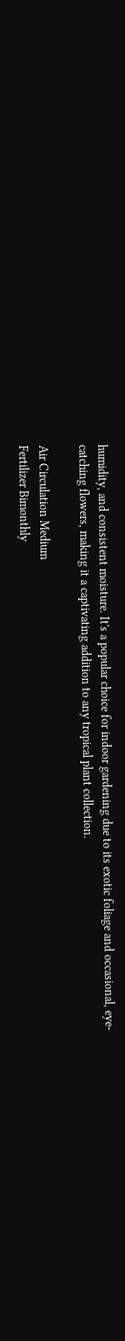humidity, and consistent moisture. It's a popular choice for indoor gardening due to its exotic foliage and occasional, eye-catching flowers, making it a captivating addition to any tropical plant collection.

Air Circulation Medium
Fertilizer Bimonthly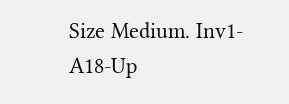Size Medium. Inv1-A18-Up